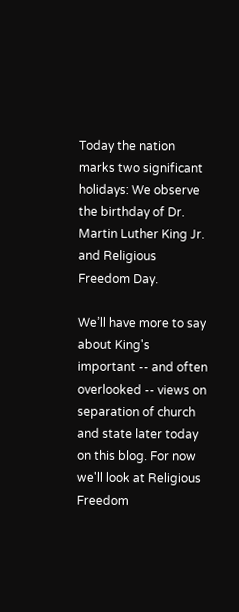Today the nation marks two significant holidays: We observe the birthday of Dr. Martin Luther King Jr. and Religious Freedom Day.

We’ll have more to say about King's important -- and often overlooked -- views on separation of church and state later today on this blog. For now we'll look at Religious Freedom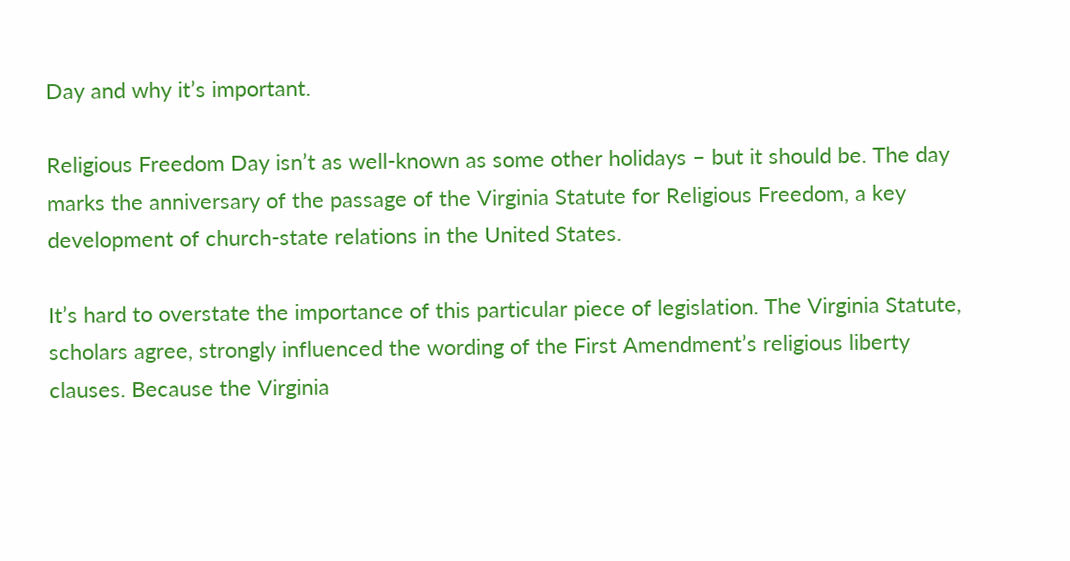Day and why it’s important.

Religious Freedom Day isn’t as well-known as some other holidays – but it should be. The day marks the anniversary of the passage of the Virginia Statute for Religious Freedom, a key development of church-state relations in the United States.

It’s hard to overstate the importance of this particular piece of legislation. The Virginia Statute, scholars agree, strongly influenced the wording of the First Amendment’s religious liberty clauses. Because the Virginia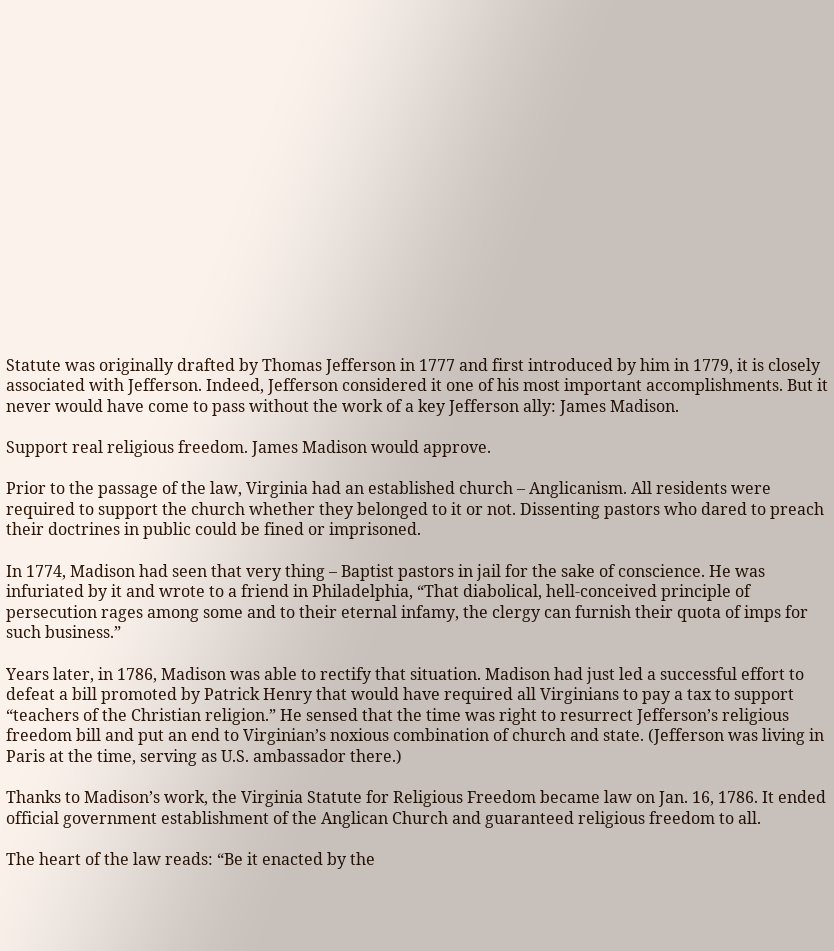Statute was originally drafted by Thomas Jefferson in 1777 and first introduced by him in 1779, it is closely associated with Jefferson. Indeed, Jefferson considered it one of his most important accomplishments. But it never would have come to pass without the work of a key Jefferson ally: James Madison.

Support real religious freedom. James Madison would approve.

Prior to the passage of the law, Virginia had an established church – Anglicanism. All residents were required to support the church whether they belonged to it or not. Dissenting pastors who dared to preach their doctrines in public could be fined or imprisoned.

In 1774, Madison had seen that very thing – Baptist pastors in jail for the sake of conscience. He was infuriated by it and wrote to a friend in Philadelphia, “That diabolical, hell-conceived principle of persecution rages among some and to their eternal infamy, the clergy can furnish their quota of imps for such business.”

Years later, in 1786, Madison was able to rectify that situation. Madison had just led a successful effort to defeat a bill promoted by Patrick Henry that would have required all Virginians to pay a tax to support “teachers of the Christian religion.” He sensed that the time was right to resurrect Jefferson’s religious freedom bill and put an end to Virginian’s noxious combination of church and state. (Jefferson was living in Paris at the time, serving as U.S. ambassador there.)

Thanks to Madison’s work, the Virginia Statute for Religious Freedom became law on Jan. 16, 1786. It ended official government establishment of the Anglican Church and guaranteed religious freedom to all.

The heart of the law reads: “Be it enacted by the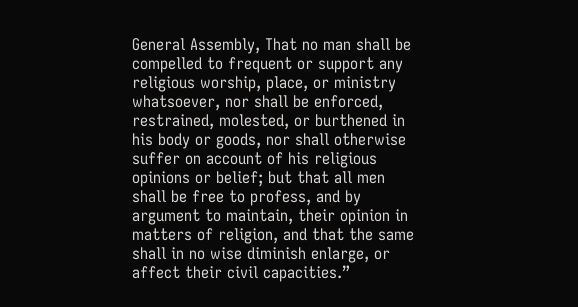General Assembly, That no man shall be compelled to frequent or support any religious worship, place, or ministry whatsoever, nor shall be enforced, restrained, molested, or burthened in his body or goods, nor shall otherwise suffer on account of his religious opinions or belief; but that all men shall be free to profess, and by argument to maintain, their opinion in matters of religion, and that the same shall in no wise diminish enlarge, or affect their civil capacities.”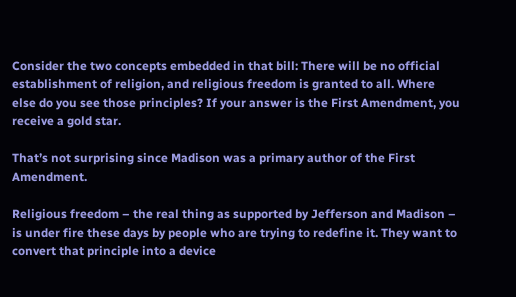Consider the two concepts embedded in that bill: There will be no official establishment of religion, and religious freedom is granted to all. Where else do you see those principles? If your answer is the First Amendment, you receive a gold star.

That’s not surprising since Madison was a primary author of the First Amendment.

Religious freedom – the real thing as supported by Jefferson and Madison – is under fire these days by people who are trying to redefine it. They want to convert that principle into a device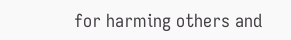for harming others and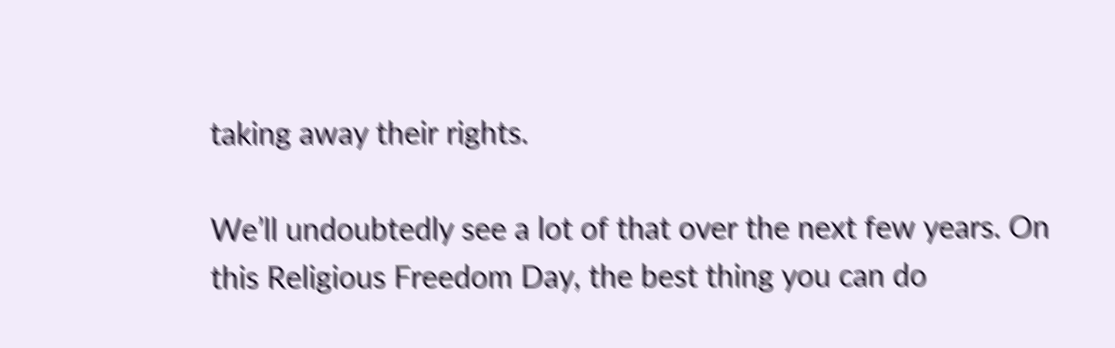taking away their rights.

We’ll undoubtedly see a lot of that over the next few years. On this Religious Freedom Day, the best thing you can do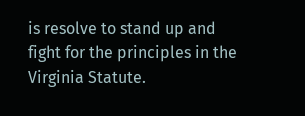is resolve to stand up and fight for the principles in the Virginia Statute.